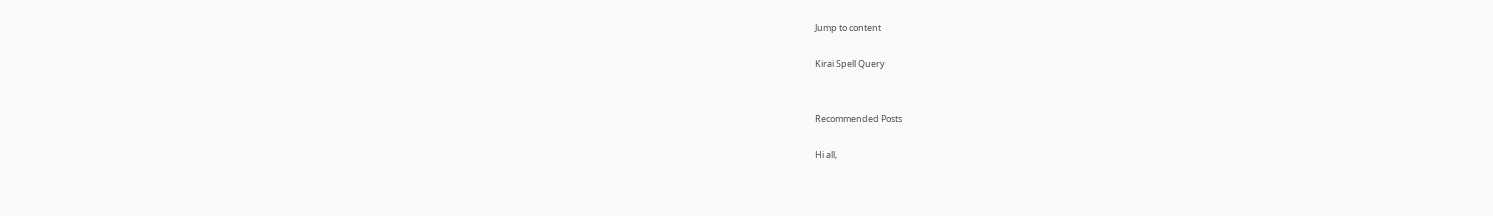Jump to content

Kirai Spell Query


Recommended Posts

Hi all,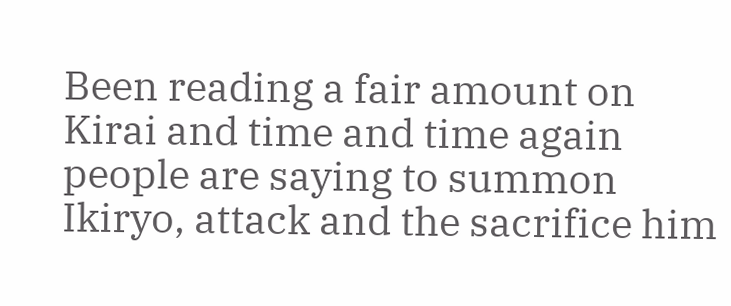Been reading a fair amount on Kirai and time and time again people are saying to summon Ikiryo, attack and the sacrifice him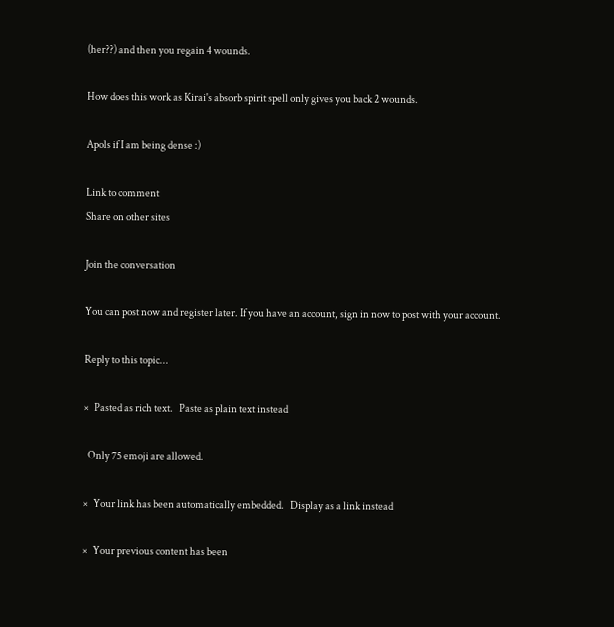(her??) and then you regain 4 wounds.

How does this work as Kirai's absorb spirit spell only gives you back 2 wounds.

Apols if I am being dense :)

Link to comment
Share on other sites

Join the conversation

You can post now and register later. If you have an account, sign in now to post with your account.

Reply to this topic...

×   Pasted as rich text.   Paste as plain text instead

  Only 75 emoji are allowed.

×   Your link has been automatically embedded.   Display as a link instead

×   Your previous content has been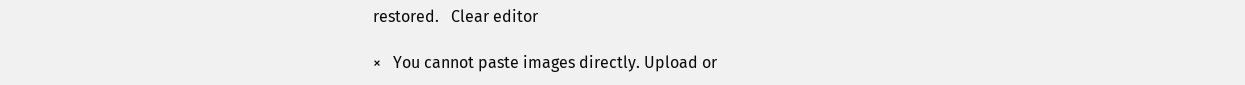restored.   Clear editor

×   You cannot paste images directly. Upload or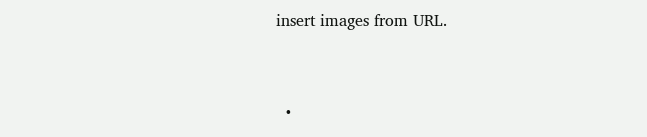insert images from URL.


  •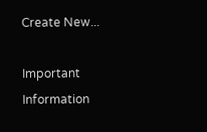Create New...

Important Information